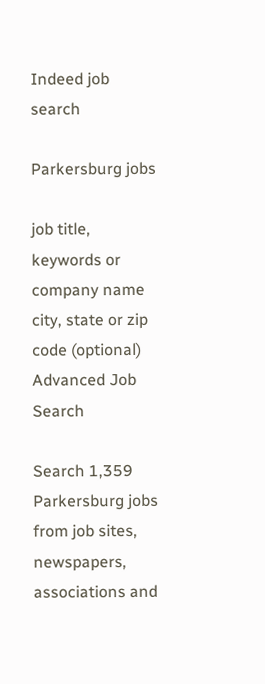Indeed job search

Parkersburg jobs

job title, keywords or company name
city, state or zip code (optional)
Advanced Job Search

Search 1,359 Parkersburg jobs from job sites, newspapers, associations and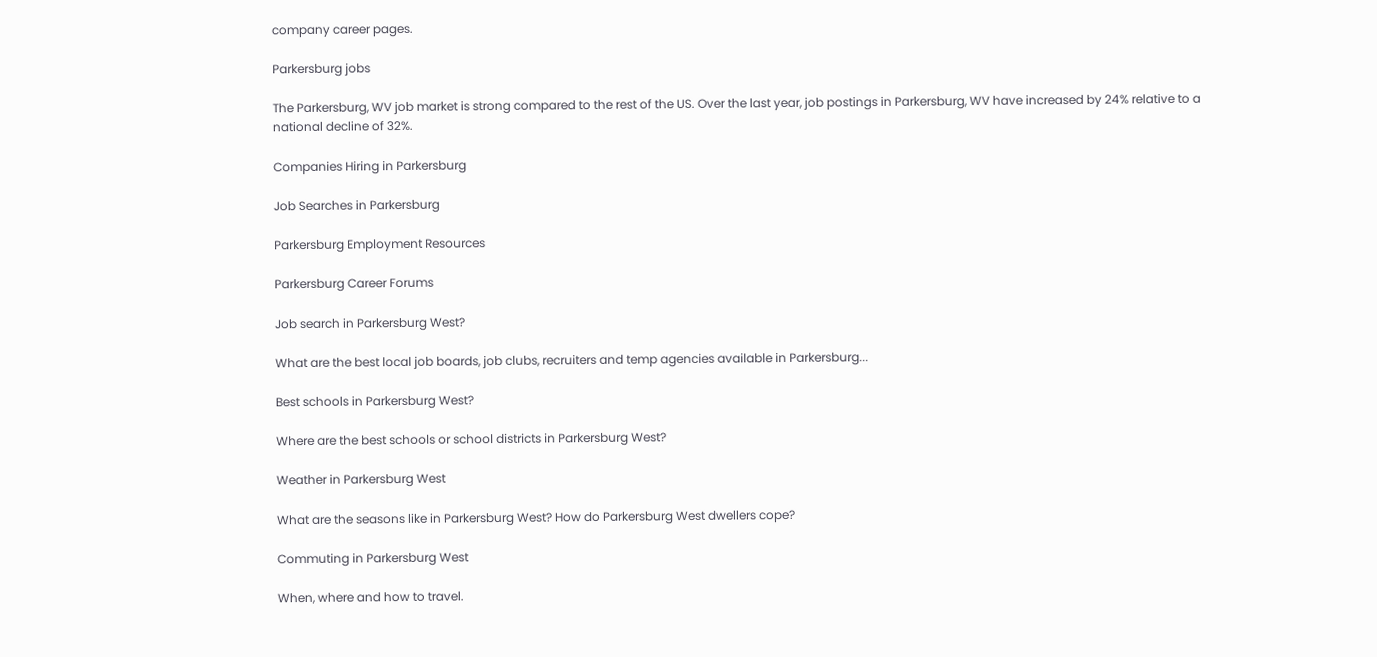company career pages.

Parkersburg jobs

The Parkersburg, WV job market is strong compared to the rest of the US. Over the last year, job postings in Parkersburg, WV have increased by 24% relative to a national decline of 32%.

Companies Hiring in Parkersburg

Job Searches in Parkersburg

Parkersburg Employment Resources

Parkersburg Career Forums

Job search in Parkersburg West?

What are the best local job boards, job clubs, recruiters and temp agencies available in Parkersburg...

Best schools in Parkersburg West?

Where are the best schools or school districts in Parkersburg West?

Weather in Parkersburg West

What are the seasons like in Parkersburg West? How do Parkersburg West dwellers cope?

Commuting in Parkersburg West

When, where and how to travel.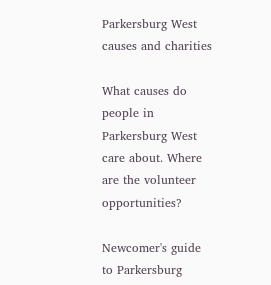Parkersburg West causes and charities

What causes do people in Parkersburg West care about. Where are the volunteer opportunities?

Newcomer's guide to Parkersburg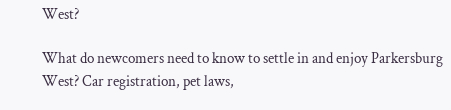West?

What do newcomers need to know to settle in and enjoy Parkersburg West? Car registration, pet laws,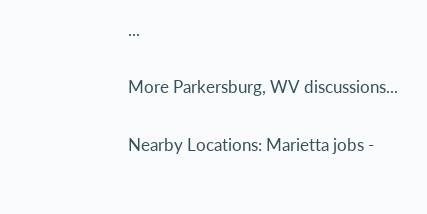...

More Parkersburg, WV discussions...

Nearby Locations: Marietta jobs -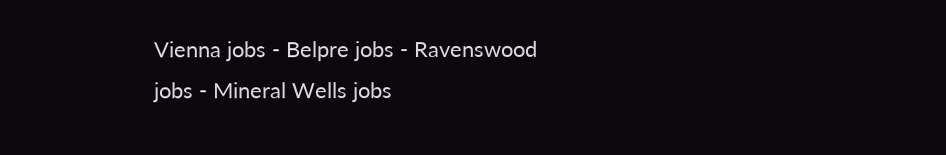Vienna jobs - Belpre jobs - Ravenswood jobs - Mineral Wells jobs